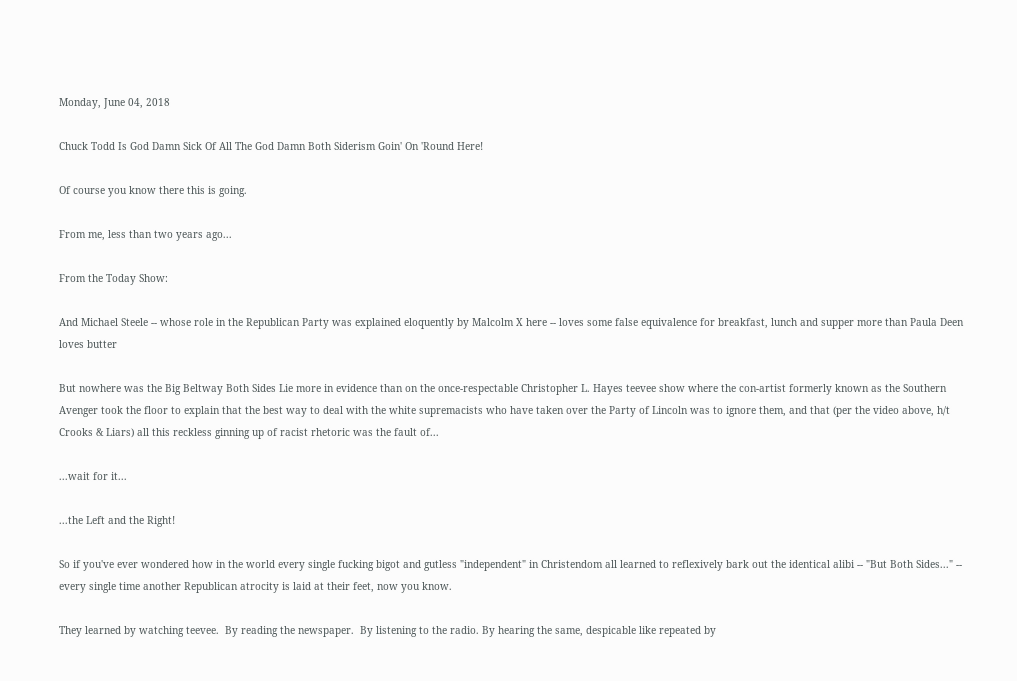Monday, June 04, 2018

Chuck Todd Is God Damn Sick Of All The God Damn Both Siderism Goin' On 'Round Here!

Of course you know there this is going.

From me, less than two years ago...

From the Today Show:

And Michael Steele -- whose role in the Republican Party was explained eloquently by Malcolm X here -- loves some false equivalence for breakfast, lunch and supper more than Paula Deen loves butter

But nowhere was the Big Beltway Both Sides Lie more in evidence than on the once-respectable Christopher L. Hayes teevee show where the con-artist formerly known as the Southern Avenger took the floor to explain that the best way to deal with the white supremacists who have taken over the Party of Lincoln was to ignore them, and that (per the video above, h/t Crooks & Liars) all this reckless ginning up of racist rhetoric was the fault of...

...wait for it...

...the Left and the Right!

So if you've ever wondered how in the world every single fucking bigot and gutless "independent" in Christendom all learned to reflexively bark out the identical alibi -- "But Both Sides..." -- every single time another Republican atrocity is laid at their feet, now you know.

They learned by watching teevee.  By reading the newspaper.  By listening to the radio. By hearing the same, despicable like repeated by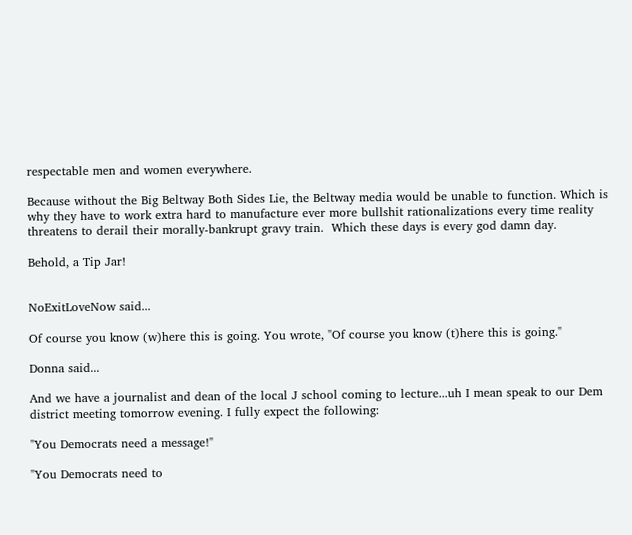respectable men and women everywhere.

Because without the Big Beltway Both Sides Lie, the Beltway media would be unable to function. Which is why they have to work extra hard to manufacture ever more bullshit rationalizations every time reality threatens to derail their morally-bankrupt gravy train.  Which these days is every god damn day.

Behold, a Tip Jar!


NoExitLoveNow said...

Of course you know (w)here this is going. You wrote, "Of course you know (t)here this is going."

Donna said...

And we have a journalist and dean of the local J school coming to lecture...uh I mean speak to our Dem district meeting tomorrow evening. I fully expect the following:

"You Democrats need a message!"

"You Democrats need to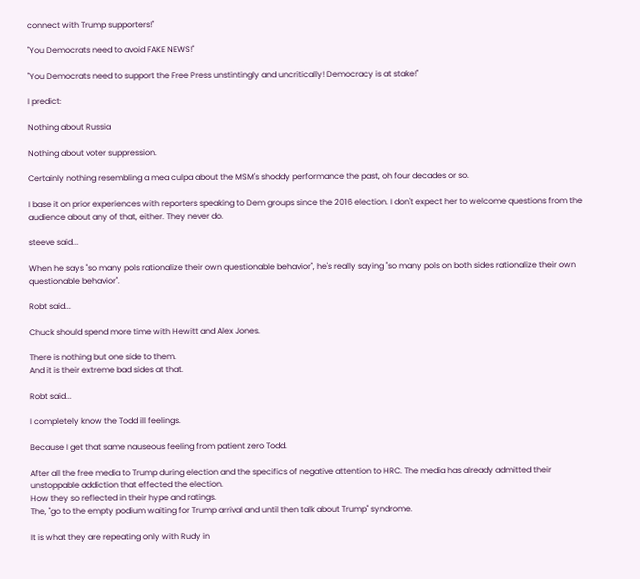connect with Trump supporters!"

"You Democrats need to avoid FAKE NEWS!"

"You Democrats need to support the Free Press unstintingly and uncritically! Democracy is at stake!"

I predict:

Nothing about Russia

Nothing about voter suppression.

Certainly nothing resembling a mea culpa about the MSM's shoddy performance the past, oh four decades or so.

I base it on prior experiences with reporters speaking to Dem groups since the 2016 election. I don't expect her to welcome questions from the audience about any of that, either. They never do.

steeve said...

When he says "so many pols rationalize their own questionable behavior", he's really saying "so many pols on both sides rationalize their own questionable behavior".

Robt said...

Chuck should spend more time with Hewitt and Alex Jones.

There is nothing but one side to them.
And it is their extreme bad sides at that.

Robt said...

I completely know the Todd ill feelings.

Because I get that same nauseous feeling from patient zero Todd.

After all the free media to Trump during election and the specifics of negative attention to HRC. The media has already admitted their unstoppable addiction that effected the election.
How they so reflected in their hype and ratings.
The, "go to the empty podium waiting for Trump arrival and until then talk about Trump" syndrome.

It is what they are repeating only with Rudy in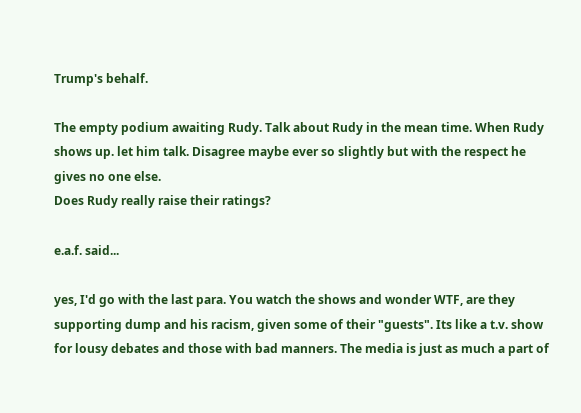Trump's behalf.

The empty podium awaiting Rudy. Talk about Rudy in the mean time. When Rudy shows up. let him talk. Disagree maybe ever so slightly but with the respect he gives no one else.
Does Rudy really raise their ratings?

e.a.f. said...

yes, I'd go with the last para. You watch the shows and wonder WTF, are they supporting dump and his racism, given some of their "guests". Its like a t.v. show for lousy debates and those with bad manners. The media is just as much a part of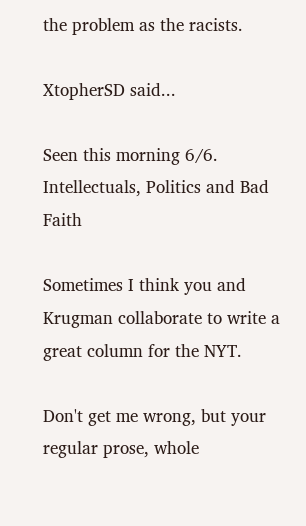the problem as the racists.

XtopherSD said...

Seen this morning 6/6.
Intellectuals, Politics and Bad Faith

Sometimes I think you and Krugman collaborate to write a great column for the NYT.

Don't get me wrong, but your regular prose, whole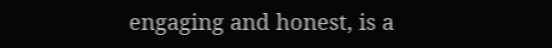engaging and honest, is a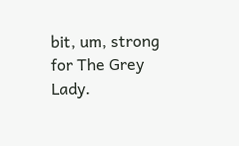bit, um, strong for The Grey Lady.